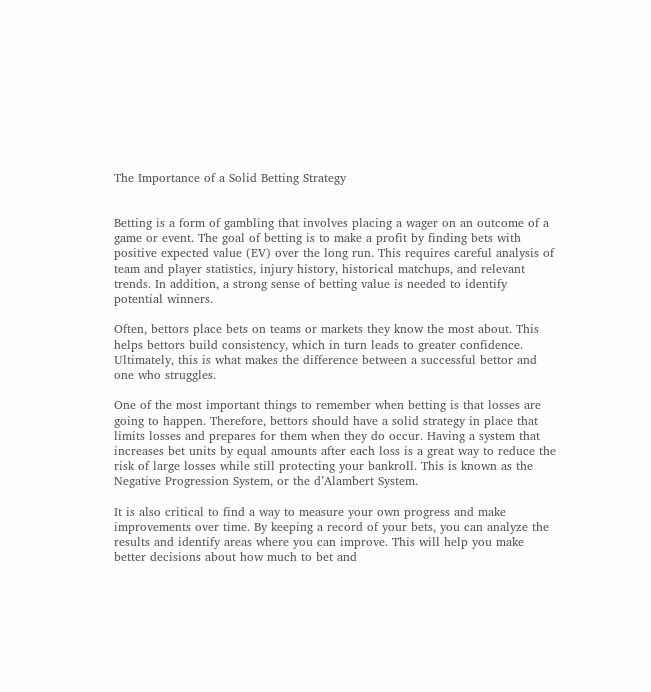The Importance of a Solid Betting Strategy


Betting is a form of gambling that involves placing a wager on an outcome of a game or event. The goal of betting is to make a profit by finding bets with positive expected value (EV) over the long run. This requires careful analysis of team and player statistics, injury history, historical matchups, and relevant trends. In addition, a strong sense of betting value is needed to identify potential winners.

Often, bettors place bets on teams or markets they know the most about. This helps bettors build consistency, which in turn leads to greater confidence. Ultimately, this is what makes the difference between a successful bettor and one who struggles.

One of the most important things to remember when betting is that losses are going to happen. Therefore, bettors should have a solid strategy in place that limits losses and prepares for them when they do occur. Having a system that increases bet units by equal amounts after each loss is a great way to reduce the risk of large losses while still protecting your bankroll. This is known as the Negative Progression System, or the d’Alambert System.

It is also critical to find a way to measure your own progress and make improvements over time. By keeping a record of your bets, you can analyze the results and identify areas where you can improve. This will help you make better decisions about how much to bet and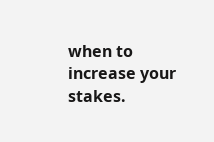when to increase your stakes.